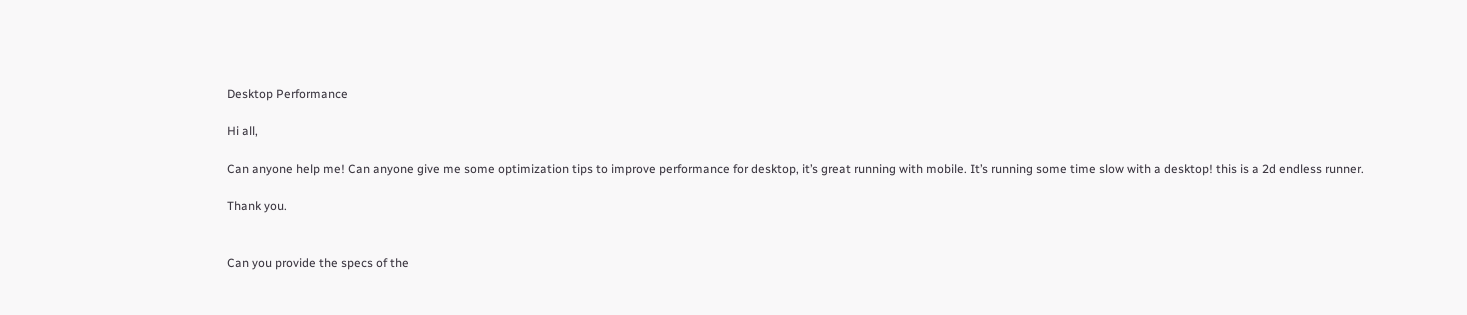Desktop Performance

Hi all,

Can anyone help me! Can anyone give me some optimization tips to improve performance for desktop, it’s great running with mobile. It’s running some time slow with a desktop! this is a 2d endless runner.

Thank you.


Can you provide the specs of the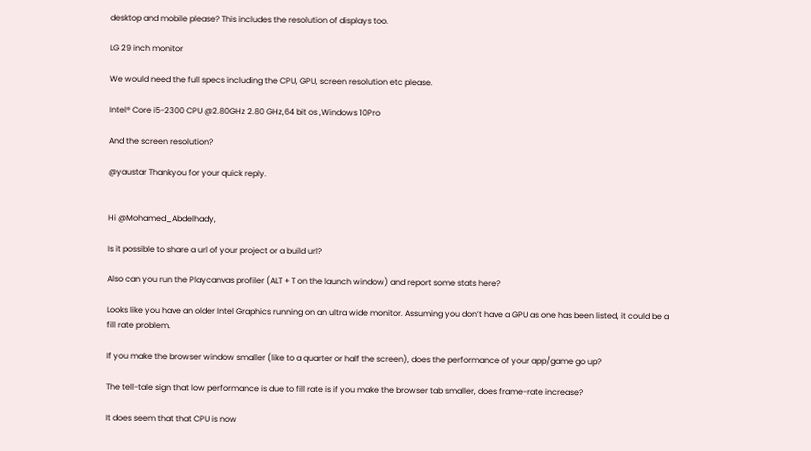desktop and mobile please? This includes the resolution of displays too.

LG 29 inch monitor

We would need the full specs including the CPU, GPU, screen resolution etc please.

Intel® Core i5-2300 CPU @2.80GHz 2.80 GHz,64 bit os ,Windows 10Pro

And the screen resolution?

@yaustar Thankyou for your quick reply.


Hi @Mohamed_Abdelhady,

Is it possible to share a url of your project or a build url?

Also can you run the Playcanvas profiler (ALT + T on the launch window) and report some stats here?

Looks like you have an older Intel Graphics running on an ultra wide monitor. Assuming you don’t have a GPU as one has been listed, it could be a fill rate problem.

If you make the browser window smaller (like to a quarter or half the screen), does the performance of your app/game go up?

The tell-tale sign that low performance is due to fill rate is if you make the browser tab smaller, does frame-rate increase?

It does seem that that CPU is now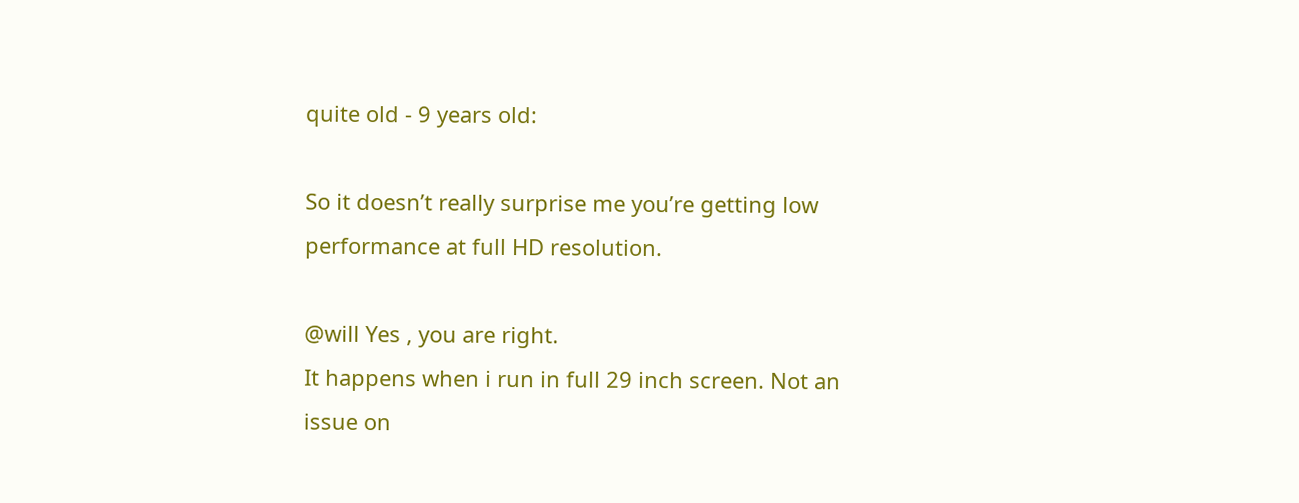quite old - 9 years old:

So it doesn’t really surprise me you’re getting low performance at full HD resolution.

@will Yes , you are right.
It happens when i run in full 29 inch screen. Not an issue on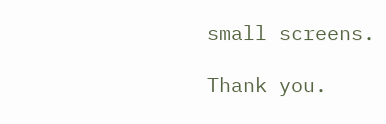small screens.

Thank you.